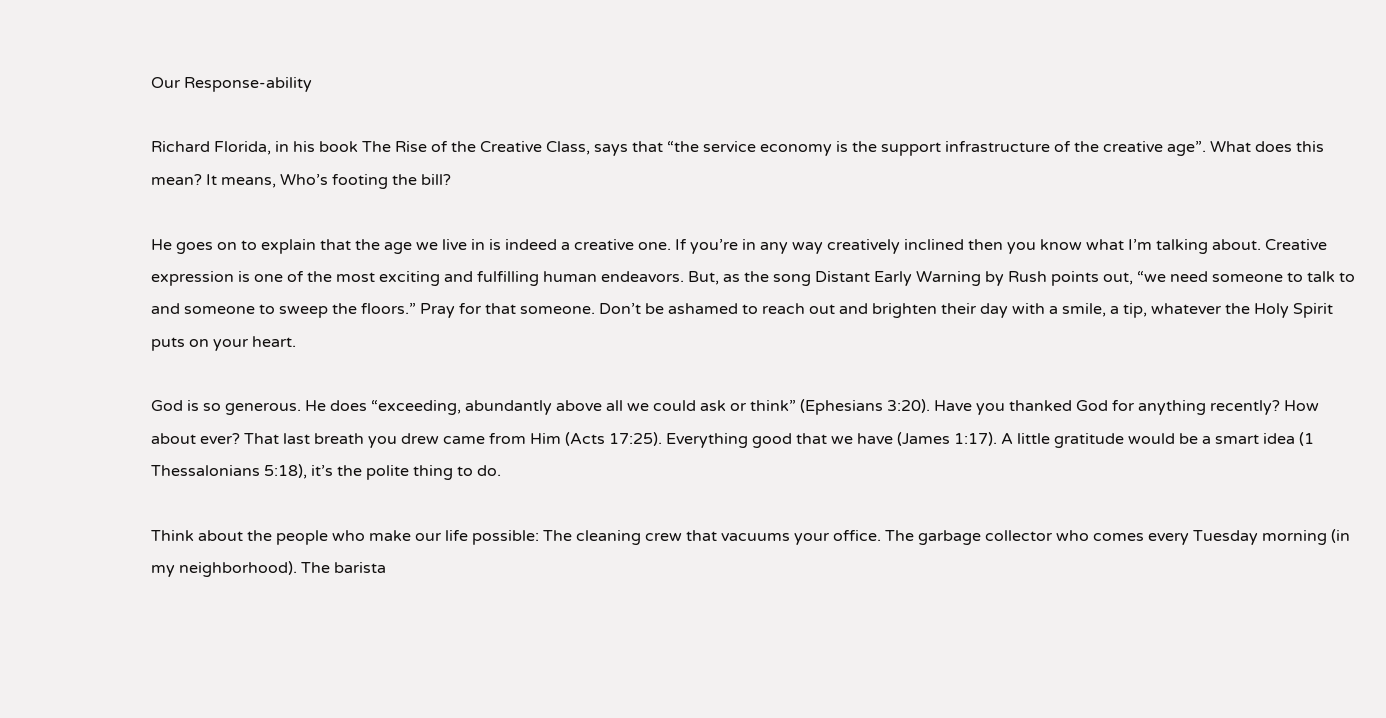Our Response-ability

Richard Florida, in his book The Rise of the Creative Class, says that “the service economy is the support infrastructure of the creative age”. What does this mean? It means, Who’s footing the bill?

He goes on to explain that the age we live in is indeed a creative one. If you’re in any way creatively inclined then you know what I’m talking about. Creative expression is one of the most exciting and fulfilling human endeavors. But, as the song Distant Early Warning by Rush points out, “we need someone to talk to and someone to sweep the floors.” Pray for that someone. Don’t be ashamed to reach out and brighten their day with a smile, a tip, whatever the Holy Spirit puts on your heart.

God is so generous. He does “exceeding, abundantly above all we could ask or think” (Ephesians 3:20). Have you thanked God for anything recently? How about ever? That last breath you drew came from Him (Acts 17:25). Everything good that we have (James 1:17). A little gratitude would be a smart idea (1 Thessalonians 5:18), it’s the polite thing to do.

Think about the people who make our life possible: The cleaning crew that vacuums your office. The garbage collector who comes every Tuesday morning (in my neighborhood). The barista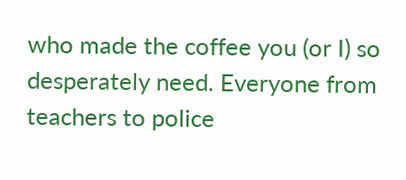who made the coffee you (or I) so desperately need. Everyone from teachers to police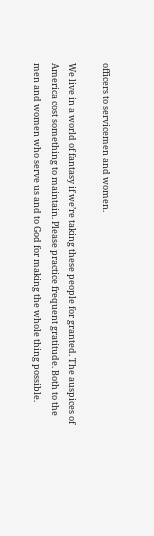officers to servicemen and women.

We live in a world of fantasy if we’re taking these people for granted. The auspices of America cost something to maintain. Please practice frequent gratitude. Both to the men and women who serve us and to God for making the whole thing possible.